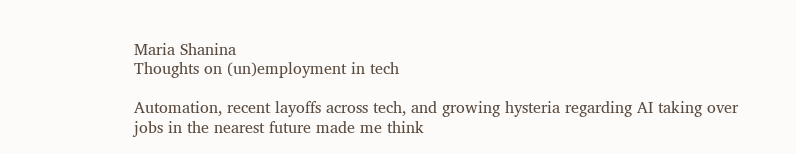Maria Shanina
Thoughts on (un)employment in tech

Automation, recent layoffs across tech, and growing hysteria regarding AI taking over jobs in the nearest future made me think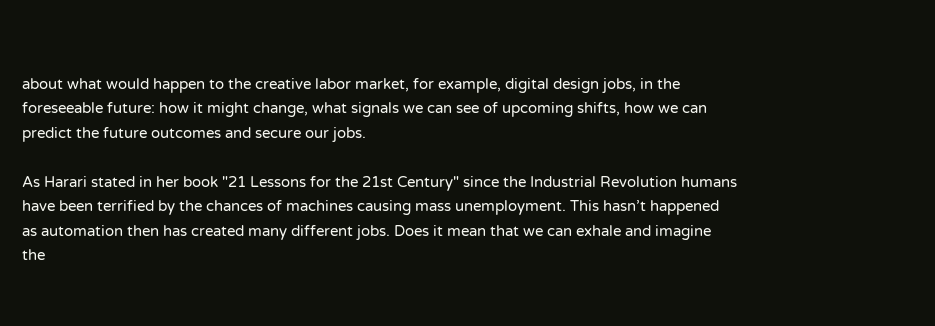about what would happen to the creative labor market, for example, digital design jobs, in the foreseeable future: how it might change, what signals we can see of upcoming shifts, how we can predict the future outcomes and secure our jobs.

As Harari stated in her book "21 Lessons for the 21st Century" since the Industrial Revolution humans have been terrified by the chances of machines causing mass unemployment. This hasn’t happened as automation then has created many different jobs. Does it mean that we can exhale and imagine the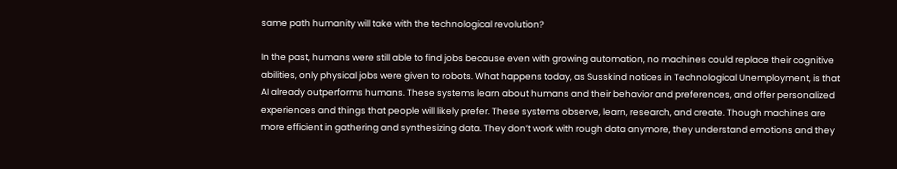same path humanity will take with the technological revolution?

In the past, humans were still able to find jobs because even with growing automation, no machines could replace their cognitive abilities, only physical jobs were given to robots. What happens today, as Susskind notices in Technological Unemployment, is that AI already outperforms humans. These systems learn about humans and their behavior and preferences, and offer personalized experiences and things that people will likely prefer. These systems observe, learn, research, and create. Though machines are more efficient in gathering and synthesizing data. They don’t work with rough data anymore, they understand emotions and they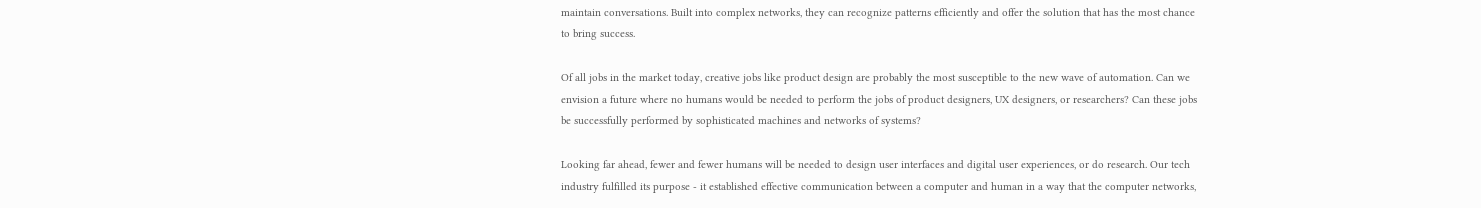maintain conversations. Built into complex networks, they can recognize patterns efficiently and offer the solution that has the most chance to bring success.

Of all jobs in the market today, creative jobs like product design are probably the most susceptible to the new wave of automation. Can we envision a future where no humans would be needed to perform the jobs of product designers, UX designers, or researchers? Can these jobs be successfully performed by sophisticated machines and networks of systems?

Looking far ahead, fewer and fewer humans will be needed to design user interfaces and digital user experiences, or do research. Our tech industry fulfilled its purpose - it established effective communication between a computer and human in a way that the computer networks,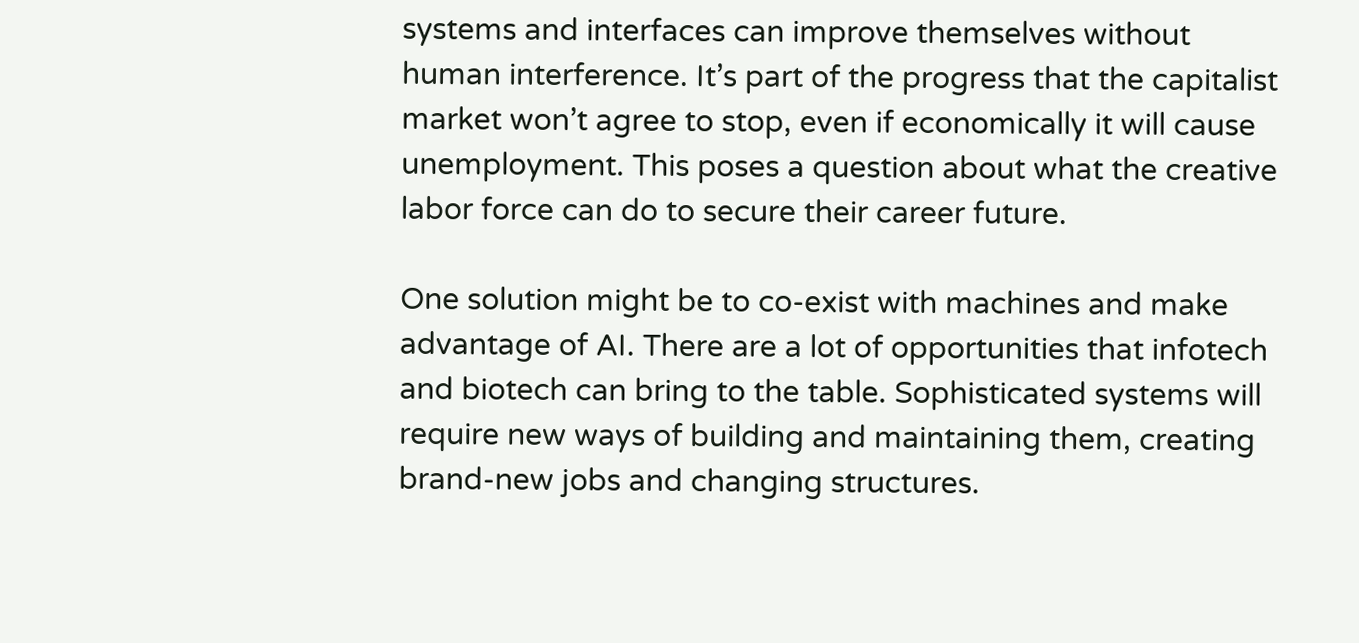systems and interfaces can improve themselves without human interference. It’s part of the progress that the capitalist market won’t agree to stop, even if economically it will cause unemployment. This poses a question about what the creative labor force can do to secure their career future.

One solution might be to co-exist with machines and make advantage of AI. There are a lot of opportunities that infotech and biotech can bring to the table. Sophisticated systems will require new ways of building and maintaining them, creating brand-new jobs and changing structures.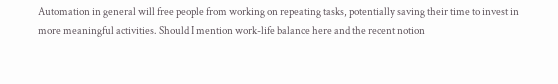Automation in general will free people from working on repeating tasks, potentially saving their time to invest in more meaningful activities. Should I mention work-life balance here and the recent notion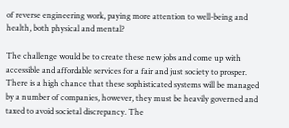of reverse engineering work, paying more attention to well-being and health, both physical and mental?

The challenge would be to create these new jobs and come up with accessible and affordable services for a fair and just society to prosper. There is a high chance that these sophisticated systems will be managed by a number of companies, however, they must be heavily governed and taxed to avoid societal discrepancy. The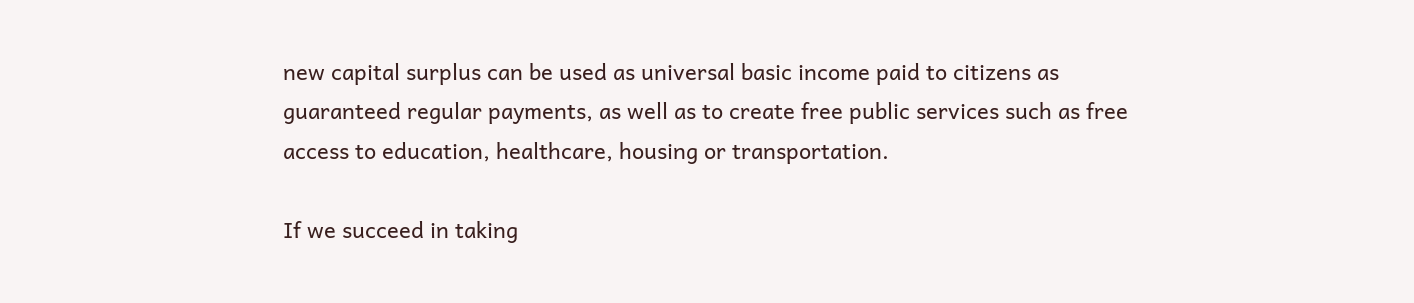new capital surplus can be used as universal basic income paid to citizens as guaranteed regular payments, as well as to create free public services such as free access to education, healthcare, housing or transportation.

If we succeed in taking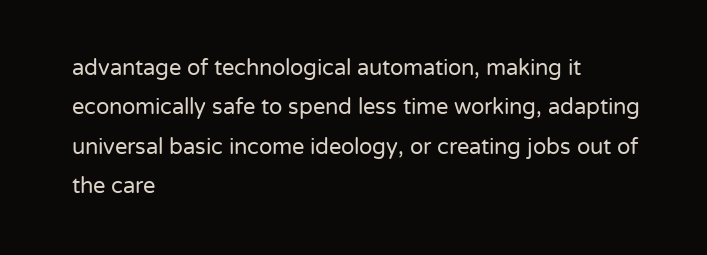advantage of technological automation, making it economically safe to spend less time working, adapting universal basic income ideology, or creating jobs out of the care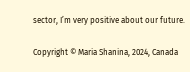sector, I’m very positive about our future.

Copyright © Maria Shanina, 2024, Canada